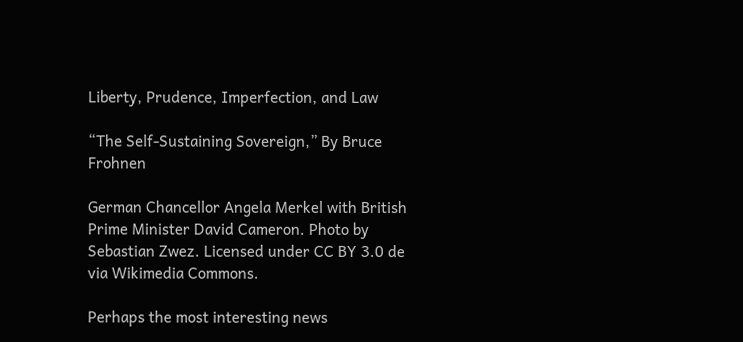Liberty, Prudence, Imperfection, and Law

“The Self-Sustaining Sovereign,” By Bruce Frohnen

German Chancellor Angela Merkel with British Prime Minister David Cameron. Photo by Sebastian Zwez. Licensed under CC BY 3.0 de via Wikimedia Commons.

Perhaps the most interesting news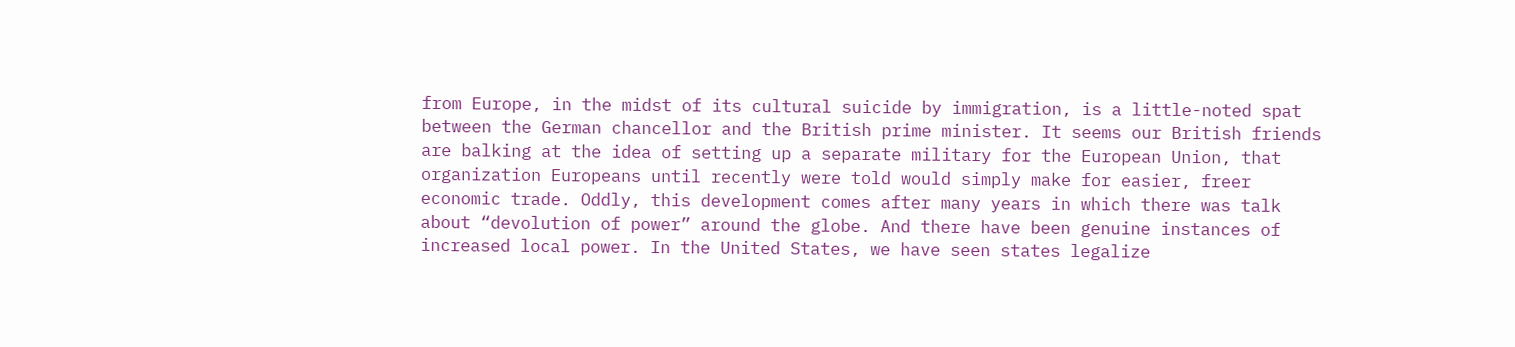from Europe, in the midst of its cultural suicide by immigration, is a little-noted spat between the German chancellor and the British prime minister. It seems our British friends are balking at the idea of setting up a separate military for the European Union, that organization Europeans until recently were told would simply make for easier, freer economic trade. Oddly, this development comes after many years in which there was talk about “devolution of power” around the globe. And there have been genuine instances of increased local power. In the United States, we have seen states legalize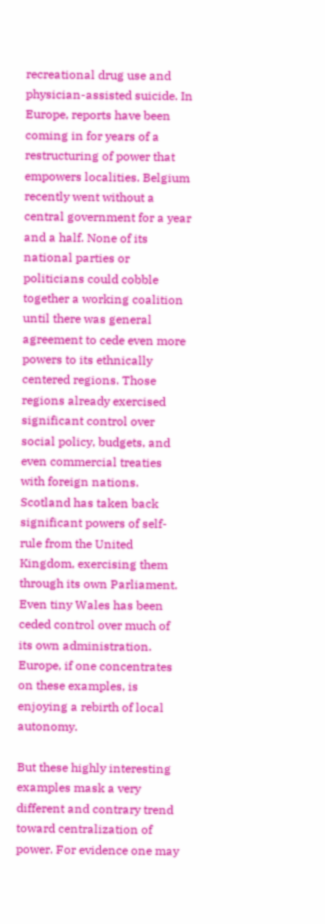recreational drug use and physician-assisted suicide. In Europe, reports have been coming in for years of a restructuring of power that empowers localities. Belgium recently went without a central government for a year and a half. None of its national parties or politicians could cobble together a working coalition until there was general agreement to cede even more powers to its ethnically centered regions. Those regions already exercised significant control over social policy, budgets, and even commercial treaties with foreign nations. Scotland has taken back significant powers of self-rule from the United Kingdom, exercising them through its own Parliament. Even tiny Wales has been ceded control over much of its own administration. Europe, if one concentrates on these examples, is enjoying a rebirth of local autonomy.

But these highly interesting examples mask a very different and contrary trend toward centralization of power. For evidence one may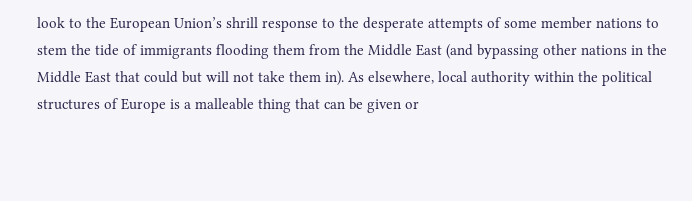look to the European Union’s shrill response to the desperate attempts of some member nations to stem the tide of immigrants flooding them from the Middle East (and bypassing other nations in the Middle East that could but will not take them in). As elsewhere, local authority within the political structures of Europe is a malleable thing that can be given or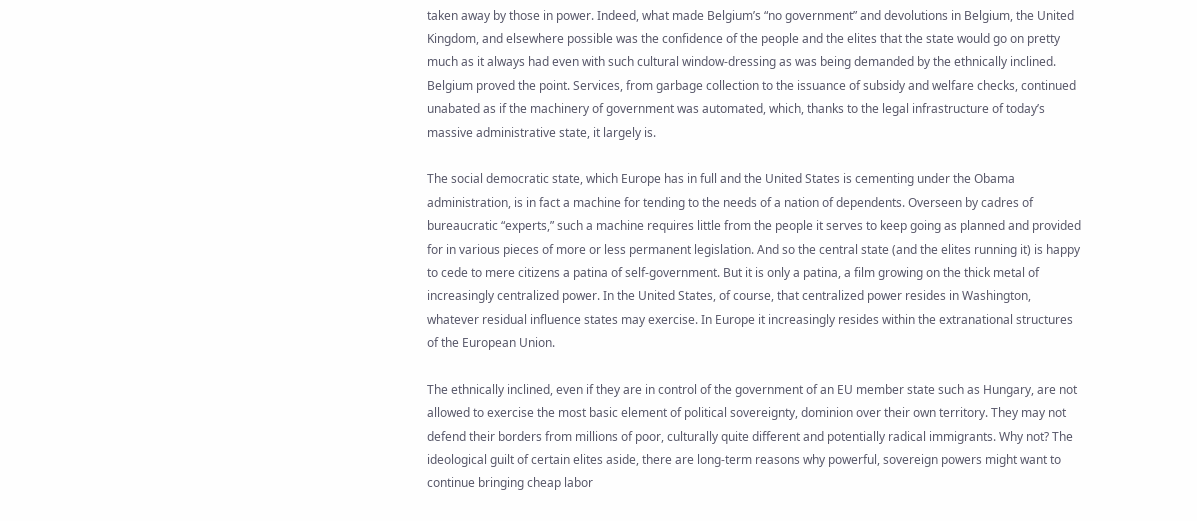taken away by those in power. Indeed, what made Belgium’s “no government” and devolutions in Belgium, the United Kingdom, and elsewhere possible was the confidence of the people and the elites that the state would go on pretty much as it always had even with such cultural window-dressing as was being demanded by the ethnically inclined. Belgium proved the point. Services, from garbage collection to the issuance of subsidy and welfare checks, continued unabated as if the machinery of government was automated, which, thanks to the legal infrastructure of today’s massive administrative state, it largely is.

The social democratic state, which Europe has in full and the United States is cementing under the Obama administration, is in fact a machine for tending to the needs of a nation of dependents. Overseen by cadres of bureaucratic “experts,” such a machine requires little from the people it serves to keep going as planned and provided for in various pieces of more or less permanent legislation. And so the central state (and the elites running it) is happy to cede to mere citizens a patina of self-government. But it is only a patina, a film growing on the thick metal of increasingly centralized power. In the United States, of course, that centralized power resides in Washington, whatever residual influence states may exercise. In Europe it increasingly resides within the extranational structures of the European Union.

The ethnically inclined, even if they are in control of the government of an EU member state such as Hungary, are not allowed to exercise the most basic element of political sovereignty, dominion over their own territory. They may not defend their borders from millions of poor, culturally quite different and potentially radical immigrants. Why not? The ideological guilt of certain elites aside, there are long-term reasons why powerful, sovereign powers might want to continue bringing cheap labor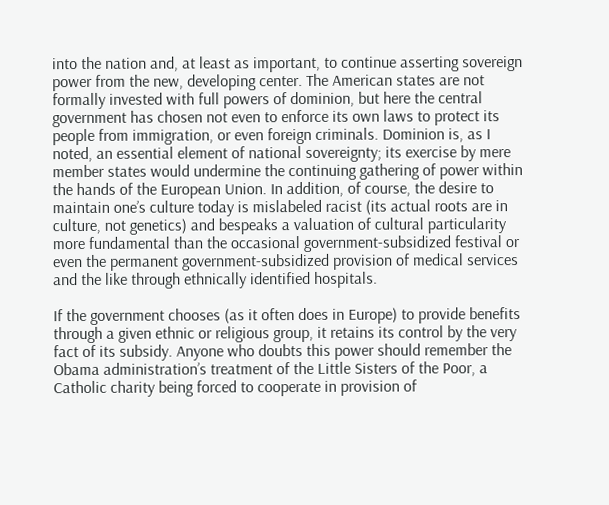into the nation and, at least as important, to continue asserting sovereign power from the new, developing center. The American states are not formally invested with full powers of dominion, but here the central government has chosen not even to enforce its own laws to protect its people from immigration, or even foreign criminals. Dominion is, as I noted, an essential element of national sovereignty; its exercise by mere member states would undermine the continuing gathering of power within the hands of the European Union. In addition, of course, the desire to maintain one’s culture today is mislabeled racist (its actual roots are in culture, not genetics) and bespeaks a valuation of cultural particularity more fundamental than the occasional government-subsidized festival or even the permanent government-subsidized provision of medical services and the like through ethnically identified hospitals.

If the government chooses (as it often does in Europe) to provide benefits through a given ethnic or religious group, it retains its control by the very fact of its subsidy. Anyone who doubts this power should remember the Obama administration’s treatment of the Little Sisters of the Poor, a Catholic charity being forced to cooperate in provision of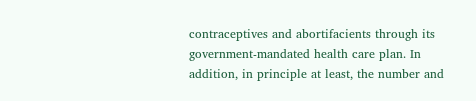contraceptives and abortifacients through its government-mandated health care plan. In addition, in principle at least, the number and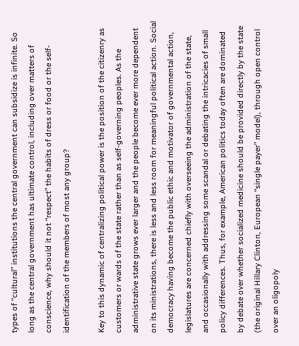types of “cultural” institutions the central government can subsidize is infinite. So long as the central government has ultimate control, including over matters of conscience, why should it not “respect” the habits of dress or food or the self-identification of the members of most any group?

Key to this dynamic of centralizing political power is the position of the citizenry as customers or wards of the state rather than as self-governing peoples. As the administrative state grows ever larger and the people become ever more dependent on its ministrations, there is less and less room for meaningful political action. Social democracy having become the public ethic and motivator of governmental action, legislatures are concerned chiefly with overseeing the administration of the state, and occasionally with addressing some scandal or debating the intricacies of small policy differences. Thus, for example, American politics today often are dominated by debate over whether socialized medicine should be provided directly by the state (the original Hillary Clinton, European “single payer” model), through open control over an oligopoly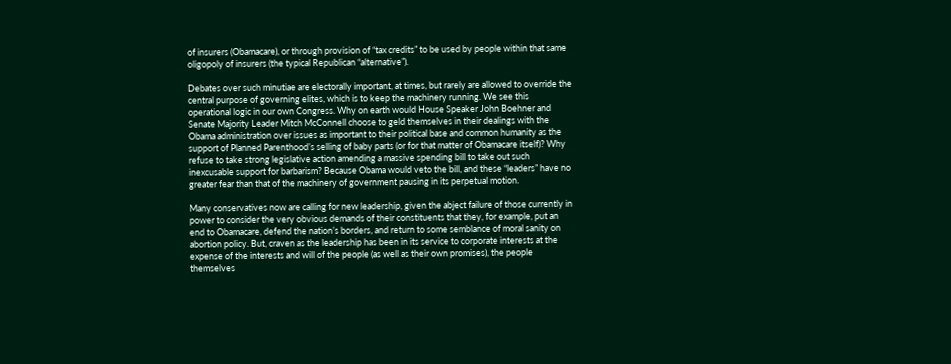of insurers (Obamacare), or through provision of “tax credits” to be used by people within that same oligopoly of insurers (the typical Republican “alternative”).

Debates over such minutiae are electorally important, at times, but rarely are allowed to override the central purpose of governing elites, which is to keep the machinery running. We see this operational logic in our own Congress. Why on earth would House Speaker John Boehner and Senate Majority Leader Mitch McConnell choose to geld themselves in their dealings with the Obama administration over issues as important to their political base and common humanity as the support of Planned Parenthood’s selling of baby parts (or for that matter of Obamacare itself)? Why refuse to take strong legislative action amending a massive spending bill to take out such inexcusable support for barbarism? Because Obama would veto the bill, and these “leaders” have no greater fear than that of the machinery of government pausing in its perpetual motion.

Many conservatives now are calling for new leadership, given the abject failure of those currently in power to consider the very obvious demands of their constituents that they, for example, put an end to Obamacare, defend the nation’s borders, and return to some semblance of moral sanity on abortion policy. But, craven as the leadership has been in its service to corporate interests at the expense of the interests and will of the people (as well as their own promises), the people themselves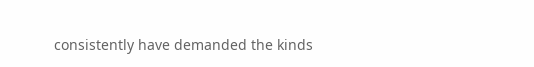consistently have demanded the kinds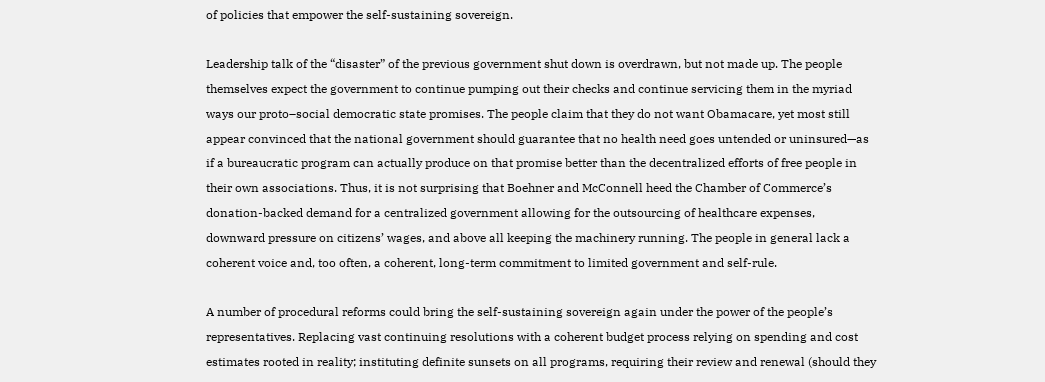of policies that empower the self-sustaining sovereign.

Leadership talk of the “disaster” of the previous government shut down is overdrawn, but not made up. The people themselves expect the government to continue pumping out their checks and continue servicing them in the myriad ways our proto–social democratic state promises. The people claim that they do not want Obamacare, yet most still appear convinced that the national government should guarantee that no health need goes untended or uninsured—as if a bureaucratic program can actually produce on that promise better than the decentralized efforts of free people in their own associations. Thus, it is not surprising that Boehner and McConnell heed the Chamber of Commerce’s donation-backed demand for a centralized government allowing for the outsourcing of healthcare expenses, downward pressure on citizens’ wages, and above all keeping the machinery running. The people in general lack a coherent voice and, too often, a coherent, long-term commitment to limited government and self-rule.

A number of procedural reforms could bring the self-sustaining sovereign again under the power of the people’s representatives. Replacing vast continuing resolutions with a coherent budget process relying on spending and cost estimates rooted in reality; instituting definite sunsets on all programs, requiring their review and renewal (should they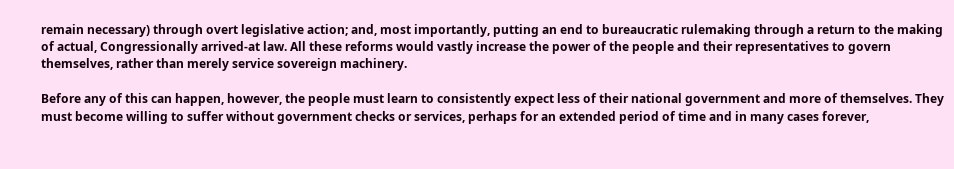remain necessary) through overt legislative action; and, most importantly, putting an end to bureaucratic rulemaking through a return to the making of actual, Congressionally arrived-at law. All these reforms would vastly increase the power of the people and their representatives to govern themselves, rather than merely service sovereign machinery.

Before any of this can happen, however, the people must learn to consistently expect less of their national government and more of themselves. They must become willing to suffer without government checks or services, perhaps for an extended period of time and in many cases forever,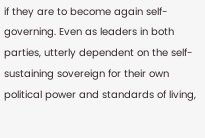if they are to become again self-governing. Even as leaders in both parties, utterly dependent on the self-sustaining sovereign for their own political power and standards of living,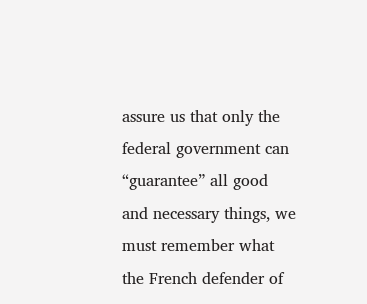assure us that only the federal government can “guarantee” all good and necessary things, we must remember what the French defender of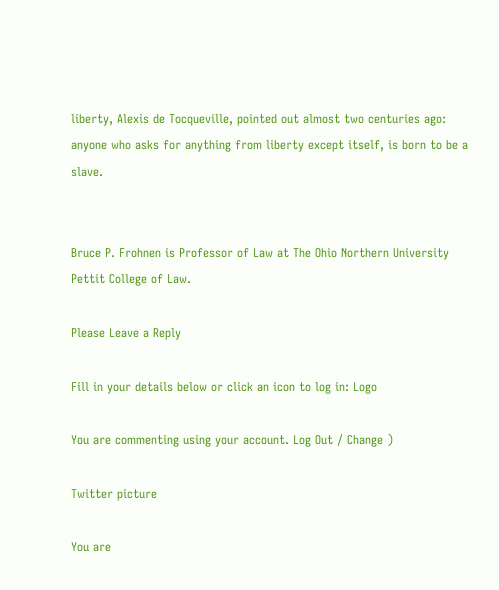liberty, Alexis de Tocqueville, pointed out almost two centuries ago: anyone who asks for anything from liberty except itself, is born to be a slave.


Bruce P. Frohnen is Professor of Law at The Ohio Northern University Pettit College of Law.

Please Leave a Reply

Fill in your details below or click an icon to log in: Logo

You are commenting using your account. Log Out / Change )

Twitter picture

You are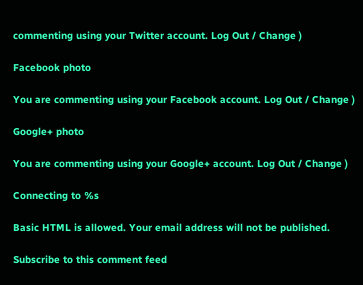commenting using your Twitter account. Log Out / Change )

Facebook photo

You are commenting using your Facebook account. Log Out / Change )

Google+ photo

You are commenting using your Google+ account. Log Out / Change )

Connecting to %s

Basic HTML is allowed. Your email address will not be published.

Subscribe to this comment feed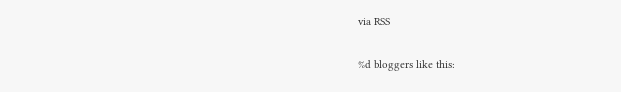via RSS

%d bloggers like this: